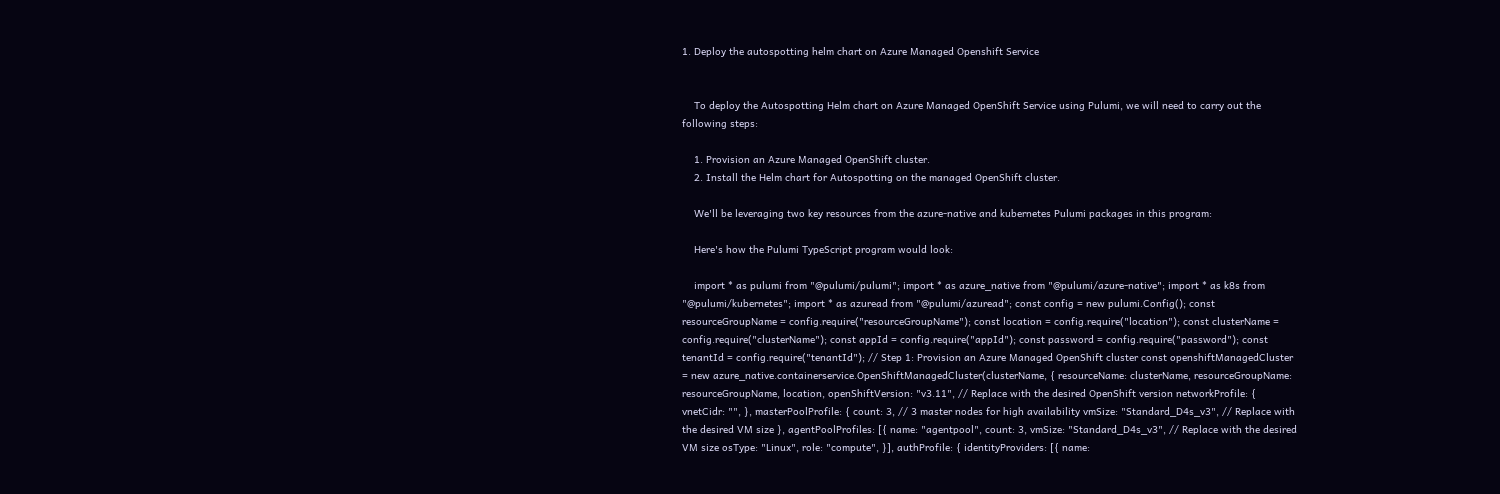1. Deploy the autospotting helm chart on Azure Managed Openshift Service


    To deploy the Autospotting Helm chart on Azure Managed OpenShift Service using Pulumi, we will need to carry out the following steps:

    1. Provision an Azure Managed OpenShift cluster.
    2. Install the Helm chart for Autospotting on the managed OpenShift cluster.

    We'll be leveraging two key resources from the azure-native and kubernetes Pulumi packages in this program:

    Here's how the Pulumi TypeScript program would look:

    import * as pulumi from "@pulumi/pulumi"; import * as azure_native from "@pulumi/azure-native"; import * as k8s from "@pulumi/kubernetes"; import * as azuread from "@pulumi/azuread"; const config = new pulumi.Config(); const resourceGroupName = config.require("resourceGroupName"); const location = config.require("location"); const clusterName = config.require("clusterName"); const appId = config.require("appId"); const password = config.require("password"); const tenantId = config.require("tenantId"); // Step 1: Provision an Azure Managed OpenShift cluster const openshiftManagedCluster = new azure_native.containerservice.OpenShiftManagedCluster(clusterName, { resourceName: clusterName, resourceGroupName: resourceGroupName, location, openShiftVersion: "v3.11", // Replace with the desired OpenShift version networkProfile: { vnetCidr: "", }, masterPoolProfile: { count: 3, // 3 master nodes for high availability vmSize: "Standard_D4s_v3", // Replace with the desired VM size }, agentPoolProfiles: [{ name: "agentpool", count: 3, vmSize: "Standard_D4s_v3", // Replace with the desired VM size osType: "Linux", role: "compute", }], authProfile: { identityProviders: [{ name: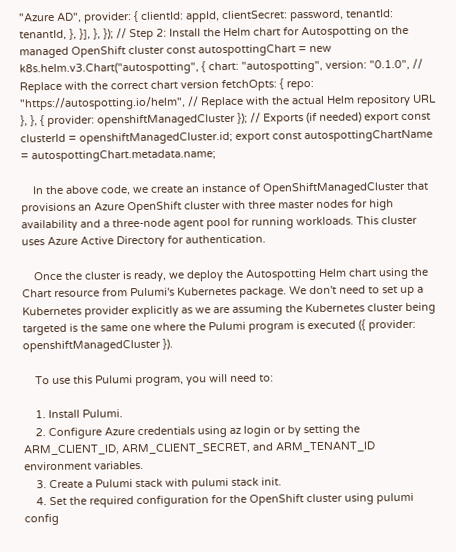"Azure AD", provider: { clientId: appId, clientSecret: password, tenantId: tenantId, }, }], }, }); // Step 2: Install the Helm chart for Autospotting on the managed OpenShift cluster const autospottingChart = new k8s.helm.v3.Chart("autospotting", { chart: "autospotting", version: "0.1.0", // Replace with the correct chart version fetchOpts: { repo: "https://autospotting.io/helm", // Replace with the actual Helm repository URL }, }, { provider: openshiftManagedCluster }); // Exports (if needed) export const clusterId = openshiftManagedCluster.id; export const autospottingChartName = autospottingChart.metadata.name;

    In the above code, we create an instance of OpenShiftManagedCluster that provisions an Azure OpenShift cluster with three master nodes for high availability and a three-node agent pool for running workloads. This cluster uses Azure Active Directory for authentication.

    Once the cluster is ready, we deploy the Autospotting Helm chart using the Chart resource from Pulumi's Kubernetes package. We don't need to set up a Kubernetes provider explicitly as we are assuming the Kubernetes cluster being targeted is the same one where the Pulumi program is executed ({ provider: openshiftManagedCluster }).

    To use this Pulumi program, you will need to:

    1. Install Pulumi.
    2. Configure Azure credentials using az login or by setting the ARM_CLIENT_ID, ARM_CLIENT_SECRET, and ARM_TENANT_ID environment variables.
    3. Create a Pulumi stack with pulumi stack init.
    4. Set the required configuration for the OpenShift cluster using pulumi config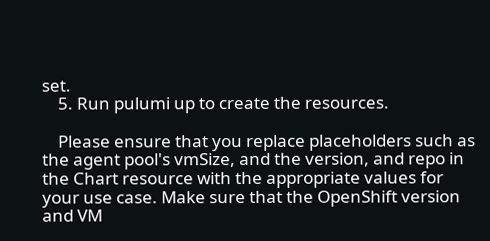set.
    5. Run pulumi up to create the resources.

    Please ensure that you replace placeholders such as the agent pool's vmSize, and the version, and repo in the Chart resource with the appropriate values for your use case. Make sure that the OpenShift version and VM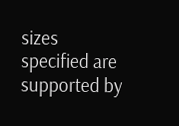sizes specified are supported by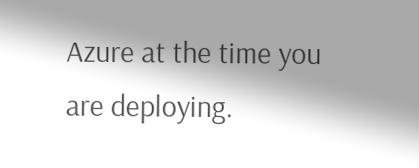Azure at the time you are deploying.